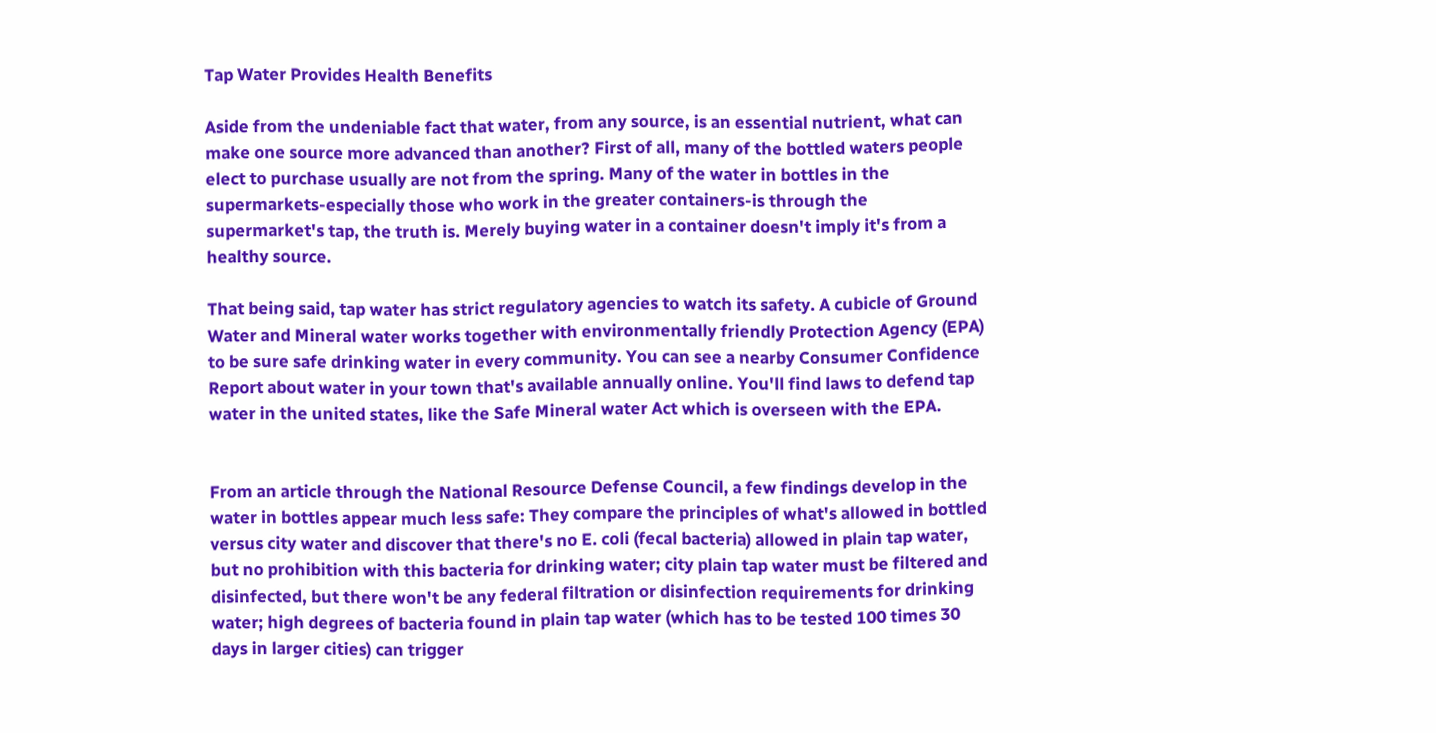Tap Water Provides Health Benefits

Aside from the undeniable fact that water, from any source, is an essential nutrient, what can make one source more advanced than another? First of all, many of the bottled waters people elect to purchase usually are not from the spring. Many of the water in bottles in the supermarkets-especially those who work in the greater containers-is through the supermarket's tap, the truth is. Merely buying water in a container doesn't imply it's from a healthy source.

That being said, tap water has strict regulatory agencies to watch its safety. A cubicle of Ground Water and Mineral water works together with environmentally friendly Protection Agency (EPA) to be sure safe drinking water in every community. You can see a nearby Consumer Confidence Report about water in your town that's available annually online. You'll find laws to defend tap water in the united states, like the Safe Mineral water Act which is overseen with the EPA.


From an article through the National Resource Defense Council, a few findings develop in the water in bottles appear much less safe: They compare the principles of what's allowed in bottled versus city water and discover that there's no E. coli (fecal bacteria) allowed in plain tap water, but no prohibition with this bacteria for drinking water; city plain tap water must be filtered and disinfected, but there won't be any federal filtration or disinfection requirements for drinking water; high degrees of bacteria found in plain tap water (which has to be tested 100 times 30 days in larger cities) can trigger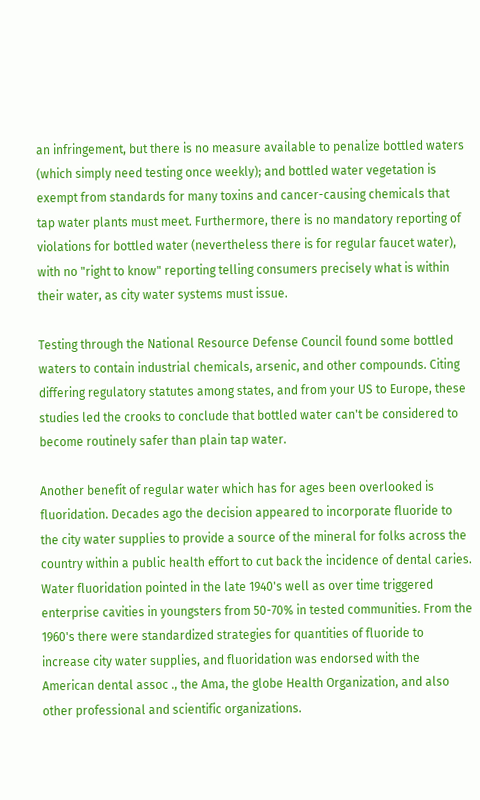an infringement, but there is no measure available to penalize bottled waters (which simply need testing once weekly); and bottled water vegetation is exempt from standards for many toxins and cancer-causing chemicals that tap water plants must meet. Furthermore, there is no mandatory reporting of violations for bottled water (nevertheless there is for regular faucet water), with no "right to know" reporting telling consumers precisely what is within their water, as city water systems must issue.

Testing through the National Resource Defense Council found some bottled waters to contain industrial chemicals, arsenic, and other compounds. Citing differing regulatory statutes among states, and from your US to Europe, these studies led the crooks to conclude that bottled water can't be considered to become routinely safer than plain tap water.

Another benefit of regular water which has for ages been overlooked is fluoridation. Decades ago the decision appeared to incorporate fluoride to the city water supplies to provide a source of the mineral for folks across the country within a public health effort to cut back the incidence of dental caries. Water fluoridation pointed in the late 1940's well as over time triggered enterprise cavities in youngsters from 50-70% in tested communities. From the 1960's there were standardized strategies for quantities of fluoride to increase city water supplies, and fluoridation was endorsed with the American dental assoc ., the Ama, the globe Health Organization, and also other professional and scientific organizations.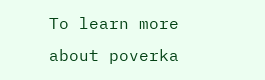To learn more about poverka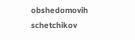obshedomovih schetchikov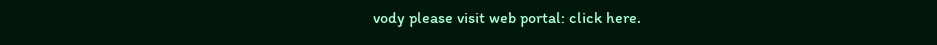vody please visit web portal: click here.